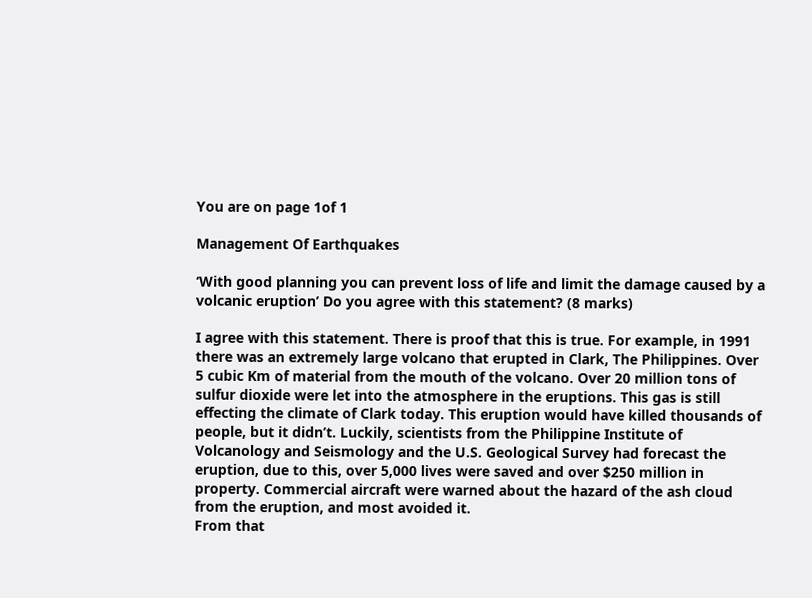You are on page 1of 1

Management Of Earthquakes

‘With good planning you can prevent loss of life and limit the damage caused by a
volcanic eruption’ Do you agree with this statement? (8 marks)

I agree with this statement. There is proof that this is true. For example, in 1991
there was an extremely large volcano that erupted in Clark, The Philippines. Over
5 cubic Km of material from the mouth of the volcano. Over 20 million tons of
sulfur dioxide were let into the atmosphere in the eruptions. This gas is still
effecting the climate of Clark today. This eruption would have killed thousands of
people, but it didn’t. Luckily, scientists from the Philippine Institute of
Volcanology and Seismology and the U.S. Geological Survey had forecast the
eruption, due to this, over 5,000 lives were saved and over $250 million in
property. Commercial aircraft were warned about the hazard of the ash cloud
from the eruption, and most avoided it.
From that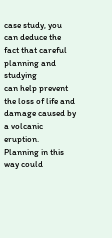case study, you can deduce the fact that careful planning and studying
can help prevent the loss of life and damage caused by a volcanic eruption.
Planning in this way could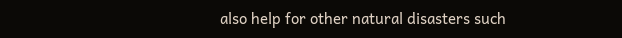also help for other natural disasters such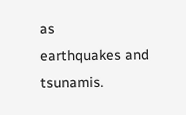as
earthquakes and tsunamis.